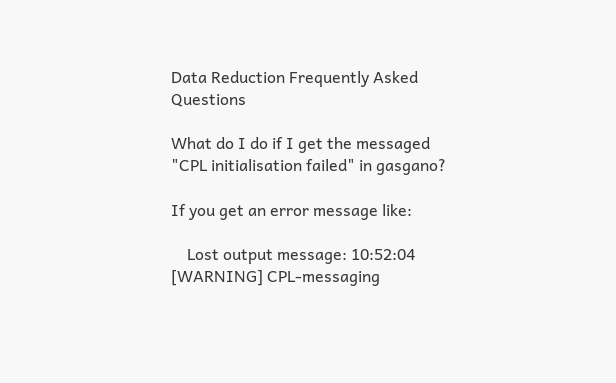Data Reduction Frequently Asked Questions

What do I do if I get the messaged "CPL initialisation failed" in gasgano?

If you get an error message like:

    Lost output message: 10:52:04 [WARNING] CPL-messaging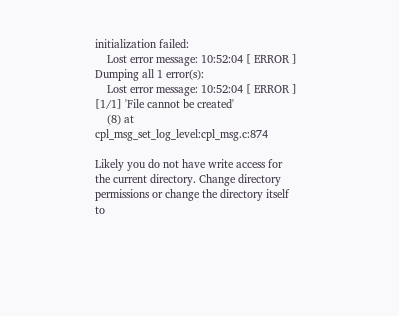initialization failed:
    Lost error message: 10:52:04 [ ERROR ] Dumping all 1 error(s):
    Lost error message: 10:52:04 [ ERROR ] [1/1] 'File cannot be created'
    (8) at cpl_msg_set_log_level:cpl_msg.c:874

Likely you do not have write access for the current directory. Change directory permissions or change the directory itself to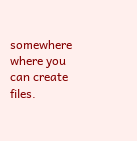somewhere where you can create files.